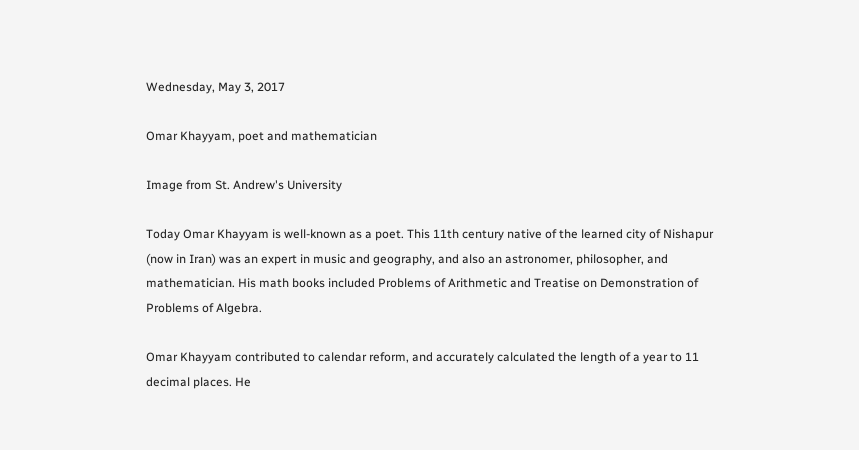Wednesday, May 3, 2017

Omar Khayyam, poet and mathematician

Image from St. Andrew's University

Today Omar Khayyam is well-known as a poet. This 11th century native of the learned city of Nishapur (now in Iran) was an expert in music and geography, and also an astronomer, philosopher, and  mathematician. His math books included Problems of Arithmetic and Treatise on Demonstration of Problems of Algebra.

Omar Khayyam contributed to calendar reform, and accurately calculated the length of a year to 11 decimal places. He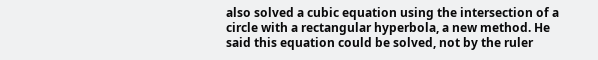also solved a cubic equation using the intersection of a circle with a rectangular hyperbola, a new method. He said this equation could be solved, not by the ruler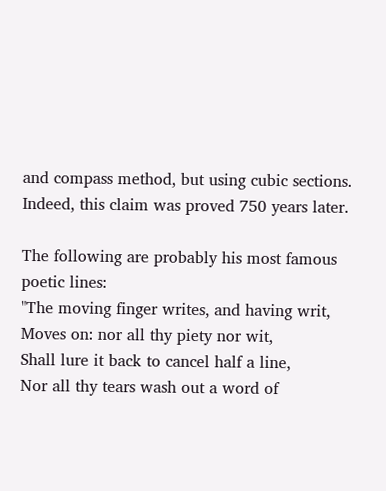and compass method, but using cubic sections. Indeed, this claim was proved 750 years later.

The following are probably his most famous poetic lines:
"The moving finger writes, and having writ,
Moves on: nor all thy piety nor wit,
Shall lure it back to cancel half a line,
Nor all thy tears wash out a word of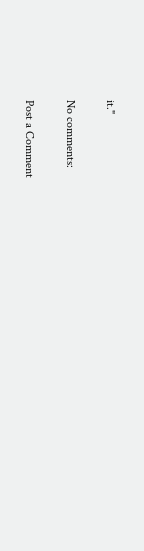it."

No comments:

Post a Comment